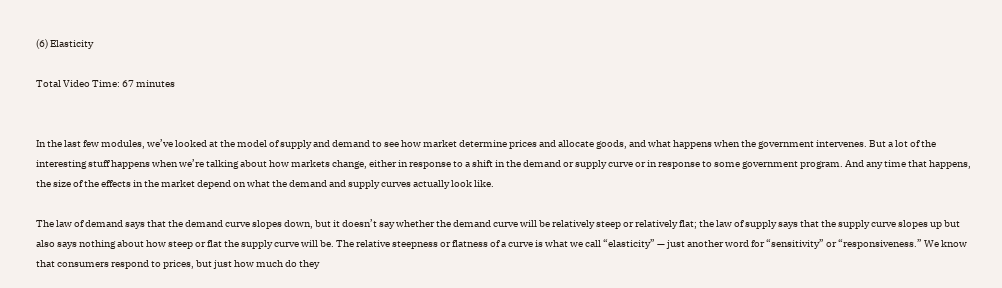(6) Elasticity

Total Video Time: 67 minutes


In the last few modules, we’ve looked at the model of supply and demand to see how market determine prices and allocate goods, and what happens when the government intervenes. But a lot of the interesting stuff happens when we’re talking about how markets change, either in response to a shift in the demand or supply curve or in response to some government program. And any time that happens, the size of the effects in the market depend on what the demand and supply curves actually look like.

The law of demand says that the demand curve slopes down, but it doesn’t say whether the demand curve will be relatively steep or relatively flat; the law of supply says that the supply curve slopes up but also says nothing about how steep or flat the supply curve will be. The relative steepness or flatness of a curve is what we call “elasticity” — just another word for “sensitivity” or “responsiveness.” We know that consumers respond to prices, but just how much do they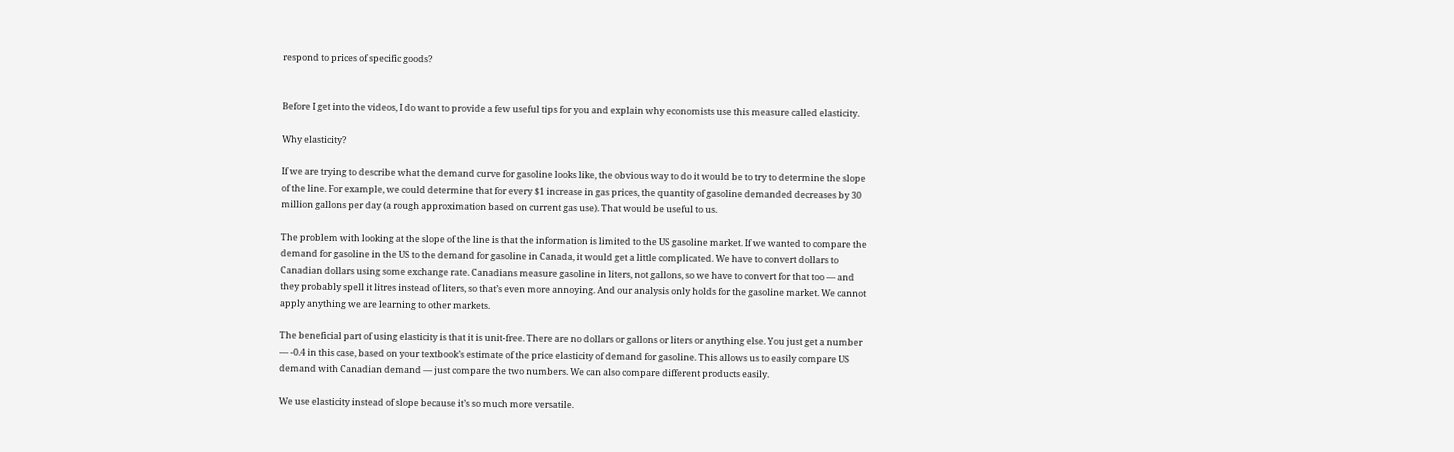respond to prices of specific goods?


Before I get into the videos, I do want to provide a few useful tips for you and explain why economists use this measure called elasticity.

Why elasticity?

If we are trying to describe what the demand curve for gasoline looks like, the obvious way to do it would be to try to determine the slope of the line. For example, we could determine that for every $1 increase in gas prices, the quantity of gasoline demanded decreases by 30 million gallons per day (a rough approximation based on current gas use). That would be useful to us.

The problem with looking at the slope of the line is that the information is limited to the US gasoline market. If we wanted to compare the demand for gasoline in the US to the demand for gasoline in Canada, it would get a little complicated. We have to convert dollars to Canadian dollars using some exchange rate. Canadians measure gasoline in liters, not gallons, so we have to convert for that too — and they probably spell it litres instead of liters, so that’s even more annoying. And our analysis only holds for the gasoline market. We cannot apply anything we are learning to other markets.

The beneficial part of using elasticity is that it is unit-free. There are no dollars or gallons or liters or anything else. You just get a number — -0.4 in this case, based on your textbook’s estimate of the price elasticity of demand for gasoline. This allows us to easily compare US demand with Canadian demand — just compare the two numbers. We can also compare different products easily.

We use elasticity instead of slope because it’s so much more versatile.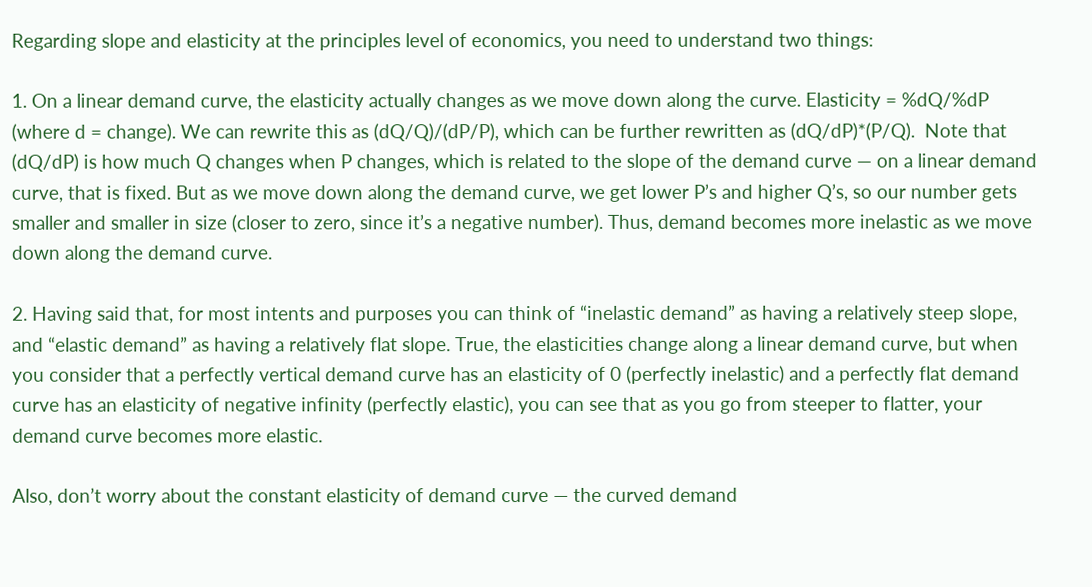Regarding slope and elasticity at the principles level of economics, you need to understand two things:

1. On a linear demand curve, the elasticity actually changes as we move down along the curve. Elasticity = %dQ/%dP (where d = change). We can rewrite this as (dQ/Q)/(dP/P), which can be further rewritten as (dQ/dP)*(P/Q).  Note that (dQ/dP) is how much Q changes when P changes, which is related to the slope of the demand curve — on a linear demand curve, that is fixed. But as we move down along the demand curve, we get lower P’s and higher Q’s, so our number gets smaller and smaller in size (closer to zero, since it’s a negative number). Thus, demand becomes more inelastic as we move down along the demand curve.

2. Having said that, for most intents and purposes you can think of “inelastic demand” as having a relatively steep slope, and “elastic demand” as having a relatively flat slope. True, the elasticities change along a linear demand curve, but when you consider that a perfectly vertical demand curve has an elasticity of 0 (perfectly inelastic) and a perfectly flat demand curve has an elasticity of negative infinity (perfectly elastic), you can see that as you go from steeper to flatter, your demand curve becomes more elastic.

Also, don’t worry about the constant elasticity of demand curve — the curved demand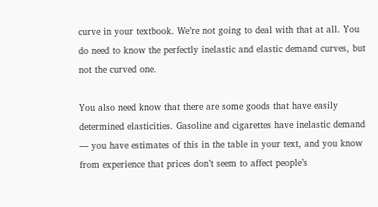curve in your textbook. We’re not going to deal with that at all. You do need to know the perfectly inelastic and elastic demand curves, but not the curved one.

You also need know that there are some goods that have easily determined elasticities. Gasoline and cigarettes have inelastic demand — you have estimates of this in the table in your text, and you know from experience that prices don’t seem to affect people’s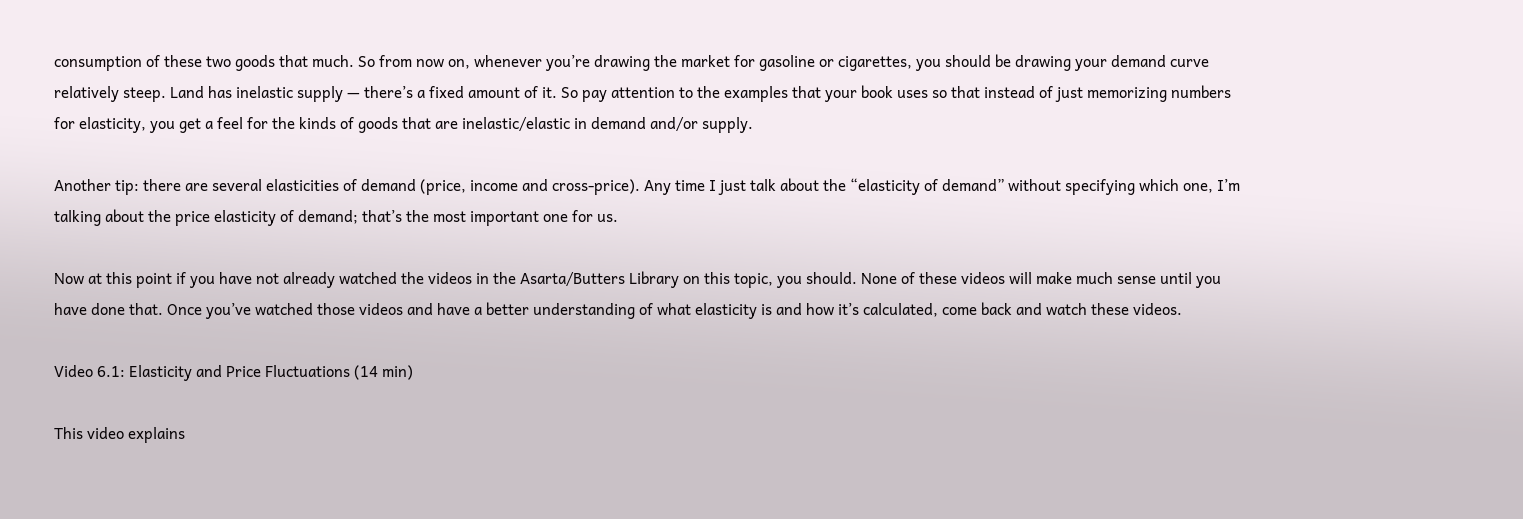consumption of these two goods that much. So from now on, whenever you’re drawing the market for gasoline or cigarettes, you should be drawing your demand curve relatively steep. Land has inelastic supply — there’s a fixed amount of it. So pay attention to the examples that your book uses so that instead of just memorizing numbers for elasticity, you get a feel for the kinds of goods that are inelastic/elastic in demand and/or supply.

Another tip: there are several elasticities of demand (price, income and cross-price). Any time I just talk about the “elasticity of demand” without specifying which one, I’m talking about the price elasticity of demand; that’s the most important one for us.

Now at this point if you have not already watched the videos in the Asarta/Butters Library on this topic, you should. None of these videos will make much sense until you have done that. Once you’ve watched those videos and have a better understanding of what elasticity is and how it’s calculated, come back and watch these videos.

Video 6.1: Elasticity and Price Fluctuations (14 min)

This video explains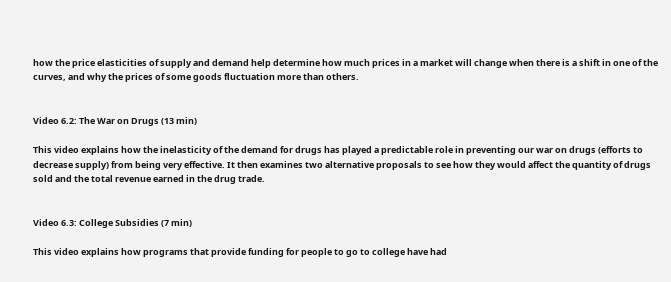how the price elasticities of supply and demand help determine how much prices in a market will change when there is a shift in one of the curves, and why the prices of some goods fluctuation more than others.


Video 6.2: The War on Drugs (13 min)

This video explains how the inelasticity of the demand for drugs has played a predictable role in preventing our war on drugs (efforts to decrease supply) from being very effective. It then examines two alternative proposals to see how they would affect the quantity of drugs sold and the total revenue earned in the drug trade.


Video 6.3: College Subsidies (7 min)

This video explains how programs that provide funding for people to go to college have had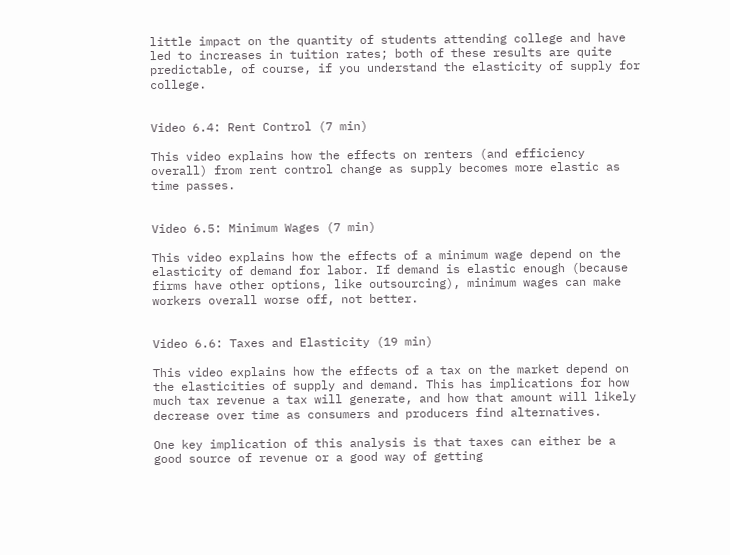little impact on the quantity of students attending college and have led to increases in tuition rates; both of these results are quite predictable, of course, if you understand the elasticity of supply for college.


Video 6.4: Rent Control (7 min)

This video explains how the effects on renters (and efficiency overall) from rent control change as supply becomes more elastic as time passes.


Video 6.5: Minimum Wages (7 min)

This video explains how the effects of a minimum wage depend on the elasticity of demand for labor. If demand is elastic enough (because firms have other options, like outsourcing), minimum wages can make workers overall worse off, not better.


Video 6.6: Taxes and Elasticity (19 min)

This video explains how the effects of a tax on the market depend on the elasticities of supply and demand. This has implications for how much tax revenue a tax will generate, and how that amount will likely decrease over time as consumers and producers find alternatives.

One key implication of this analysis is that taxes can either be a good source of revenue or a good way of getting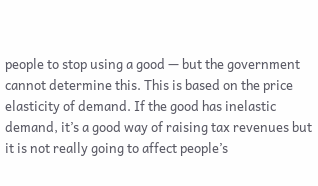people to stop using a good — but the government cannot determine this. This is based on the price elasticity of demand. If the good has inelastic demand, it’s a good way of raising tax revenues but it is not really going to affect people’s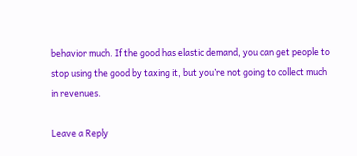behavior much. If the good has elastic demand, you can get people to stop using the good by taxing it, but you’re not going to collect much in revenues.

Leave a Reply